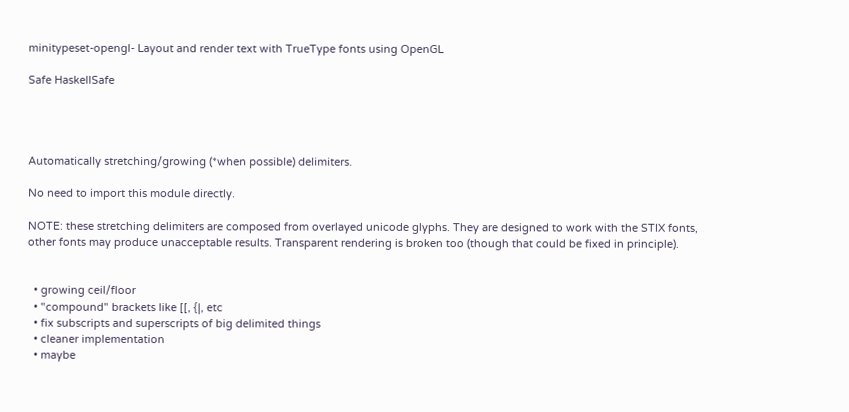minitypeset-opengl- Layout and render text with TrueType fonts using OpenGL

Safe HaskellSafe




Automatically stretching/growing (*when possible) delimiters.

No need to import this module directly.

NOTE: these stretching delimiters are composed from overlayed unicode glyphs. They are designed to work with the STIX fonts, other fonts may produce unacceptable results. Transparent rendering is broken too (though that could be fixed in principle).


  • growing ceil/floor
  • "compound" brackets like [[, {|, etc
  • fix subscripts and superscripts of big delimited things
  • cleaner implementation
  • maybe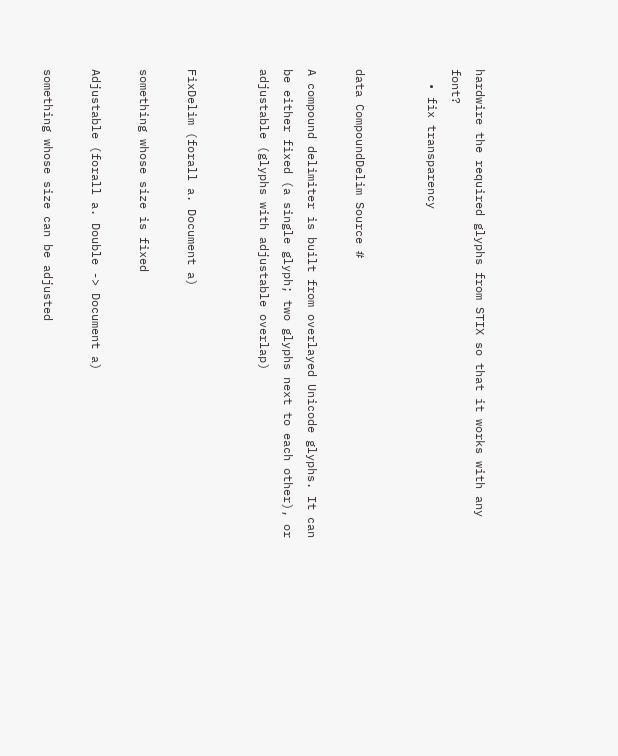hardwire the required glyphs from STIX so that it works with any font?
  • fix transparency


data CompoundDelim Source #

A compound delimiter is built from overlayed Unicode glyphs. It can be either fixed (a single glyph; two glyphs next to each other), or adjustable (glyphs with adjustable overlap)


FixDelim (forall a. Document a)

something whose size is fixed

Adjustable (forall a. Double -> Document a)

something whose size can be adjusted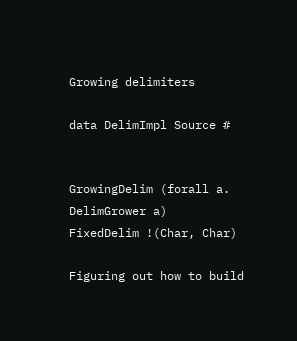Growing delimiters

data DelimImpl Source #


GrowingDelim (forall a. DelimGrower a)
FixedDelim !(Char, Char)

Figuring out how to build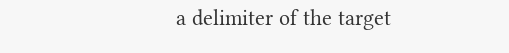a delimiter of the target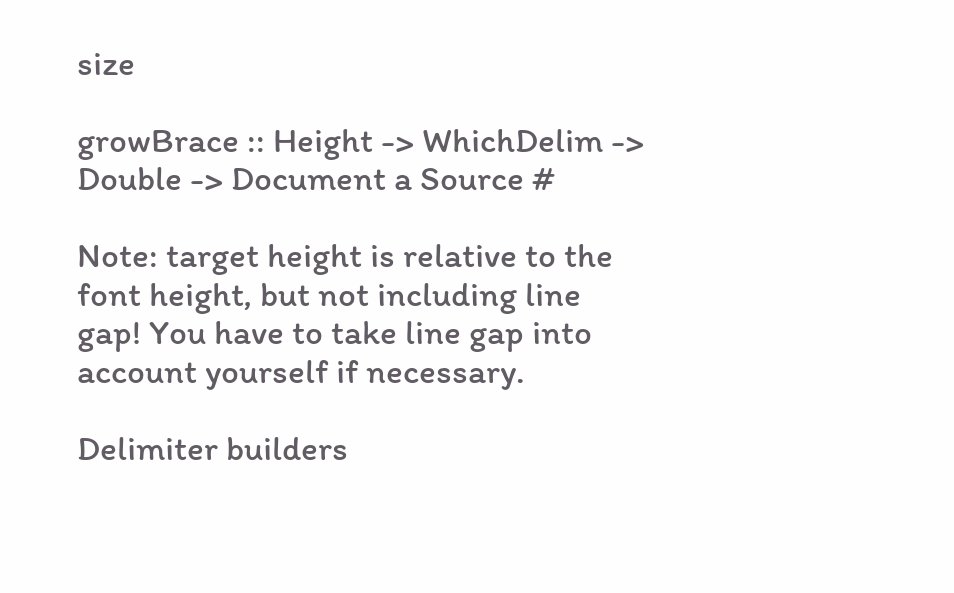size

growBrace :: Height -> WhichDelim -> Double -> Document a Source #

Note: target height is relative to the font height, but not including line gap! You have to take line gap into account yourself if necessary.

Delimiter builders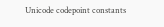Unicode codepoint constants